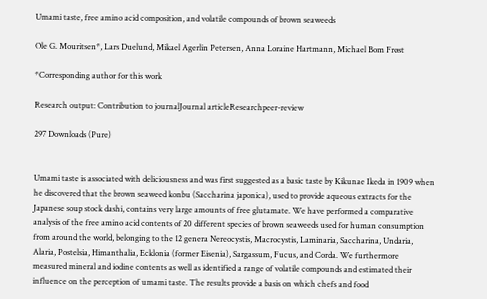Umami taste, free amino acid composition, and volatile compounds of brown seaweeds

Ole G. Mouritsen*, Lars Duelund, Mikael Agerlin Petersen, Anna Loraine Hartmann, Michael Bom Frøst

*Corresponding author for this work

Research output: Contribution to journalJournal articleResearchpeer-review

297 Downloads (Pure)


Umami taste is associated with deliciousness and was first suggested as a basic taste by Kikunae Ikeda in 1909 when he discovered that the brown seaweed konbu (Saccharina japonica), used to provide aqueous extracts for the Japanese soup stock dashi, contains very large amounts of free glutamate. We have performed a comparative analysis of the free amino acid contents of 20 different species of brown seaweeds used for human consumption from around the world, belonging to the 12 genera Nereocystis, Macrocystis, Laminaria, Saccharina, Undaria, Alaria, Postelsia, Himanthalia, Ecklonia (former Eisenia), Sargassum, Fucus, and Corda. We furthermore measured mineral and iodine contents as well as identified a range of volatile compounds and estimated their influence on the perception of umami taste. The results provide a basis on which chefs and food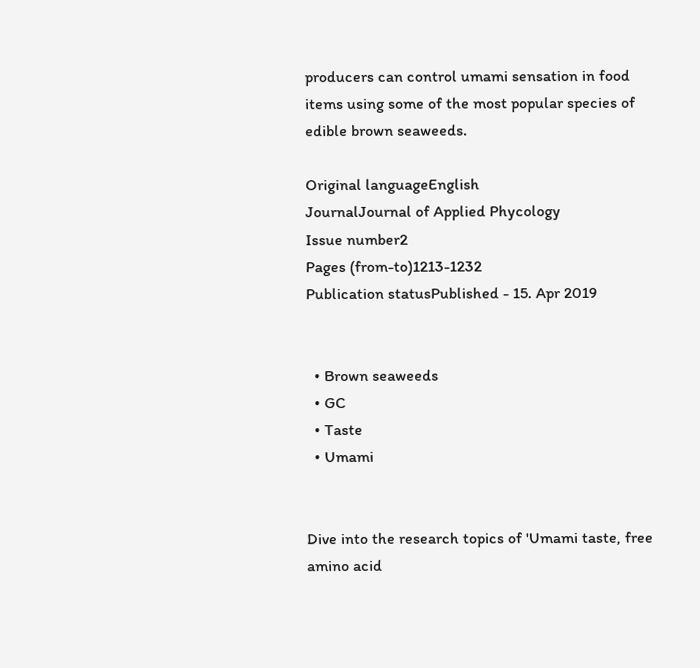producers can control umami sensation in food items using some of the most popular species of edible brown seaweeds.

Original languageEnglish
JournalJournal of Applied Phycology
Issue number2
Pages (from-to)1213-1232
Publication statusPublished - 15. Apr 2019


  • Brown seaweeds
  • GC
  • Taste
  • Umami


Dive into the research topics of 'Umami taste, free amino acid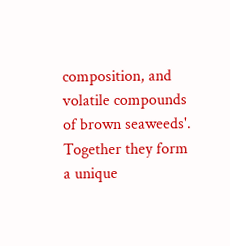composition, and volatile compounds of brown seaweeds'. Together they form a unique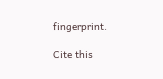fingerprint.

Cite this